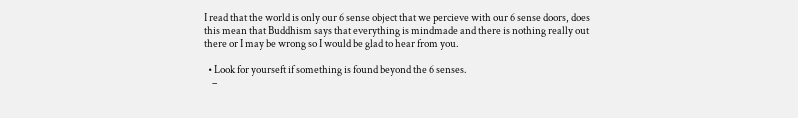I read that the world is only our 6 sense object that we percieve with our 6 sense doors, does this mean that Buddhism says that everything is mindmade and there is nothing really out there or I may be wrong so I would be glad to hear from you.

  • Look for yourseft if something is found beyond the 6 senses.
    –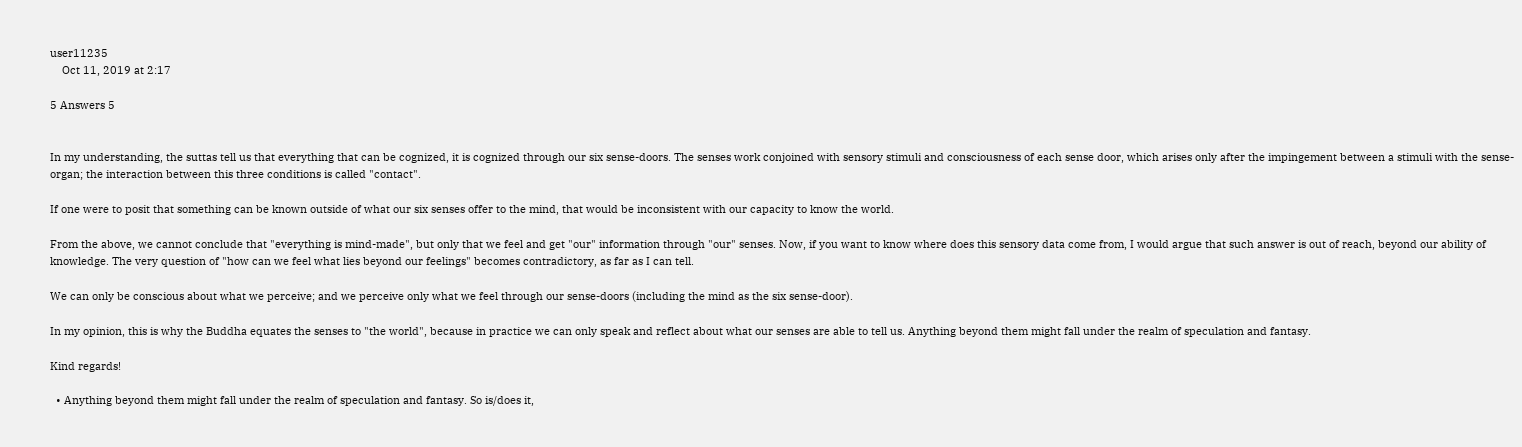user11235
    Oct 11, 2019 at 2:17

5 Answers 5


In my understanding, the suttas tell us that everything that can be cognized, it is cognized through our six sense-doors. The senses work conjoined with sensory stimuli and consciousness of each sense door, which arises only after the impingement between a stimuli with the sense-organ; the interaction between this three conditions is called "contact".

If one were to posit that something can be known outside of what our six senses offer to the mind, that would be inconsistent with our capacity to know the world.

From the above, we cannot conclude that "everything is mind-made", but only that we feel and get "our" information through "our" senses. Now, if you want to know where does this sensory data come from, I would argue that such answer is out of reach, beyond our ability of knowledge. The very question of "how can we feel what lies beyond our feelings" becomes contradictory, as far as I can tell.

We can only be conscious about what we perceive; and we perceive only what we feel through our sense-doors (including the mind as the six sense-door).

In my opinion, this is why the Buddha equates the senses to "the world", because in practice we can only speak and reflect about what our senses are able to tell us. Anything beyond them might fall under the realm of speculation and fantasy.

Kind regards!

  • Anything beyond them might fall under the realm of speculation and fantasy. So is/does it,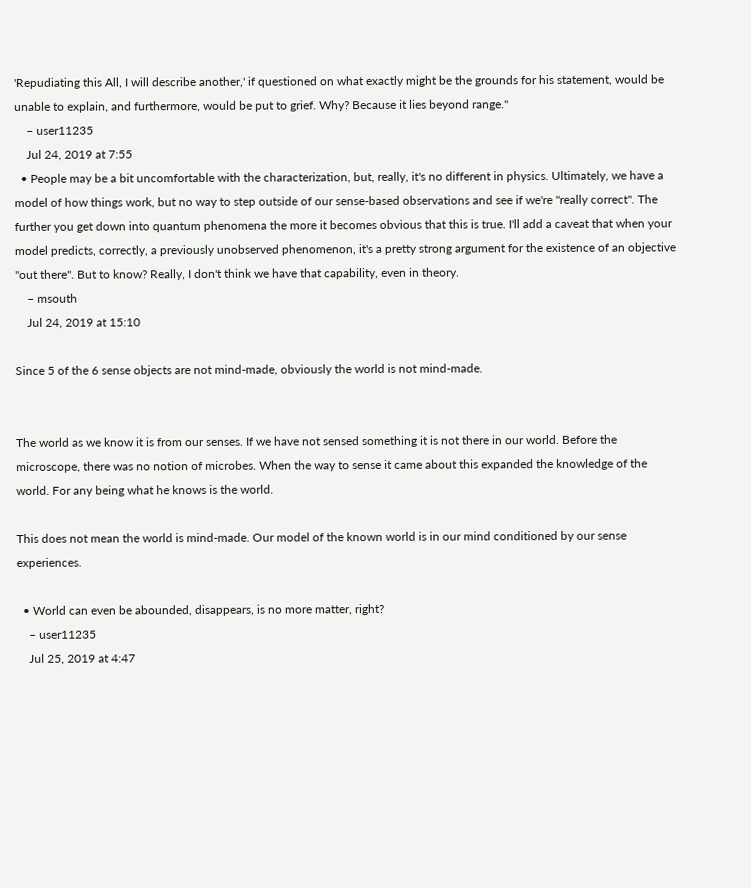'Repudiating this All, I will describe another,' if questioned on what exactly might be the grounds for his statement, would be unable to explain, and furthermore, would be put to grief. Why? Because it lies beyond range."
    – user11235
    Jul 24, 2019 at 7:55
  • People may be a bit uncomfortable with the characterization, but, really, it's no different in physics. Ultimately, we have a model of how things work, but no way to step outside of our sense-based observations and see if we're "really correct". The further you get down into quantum phenomena the more it becomes obvious that this is true. I'll add a caveat that when your model predicts, correctly, a previously unobserved phenomenon, it's a pretty strong argument for the existence of an objective "out there". But to know? Really, I don't think we have that capability, even in theory.
    – msouth
    Jul 24, 2019 at 15:10

Since 5 of the 6 sense objects are not mind-made, obviously the world is not mind-made.


The world as we know it is from our senses. If we have not sensed something it is not there in our world. Before the microscope, there was no notion of microbes. When the way to sense it came about this expanded the knowledge of the world. For any being what he knows is the world.

This does not mean the world is mind-made. Our model of the known world is in our mind conditioned by our sense experiences.

  • World can even be abounded, disappears, is no more matter, right?
    – user11235
    Jul 25, 2019 at 4:47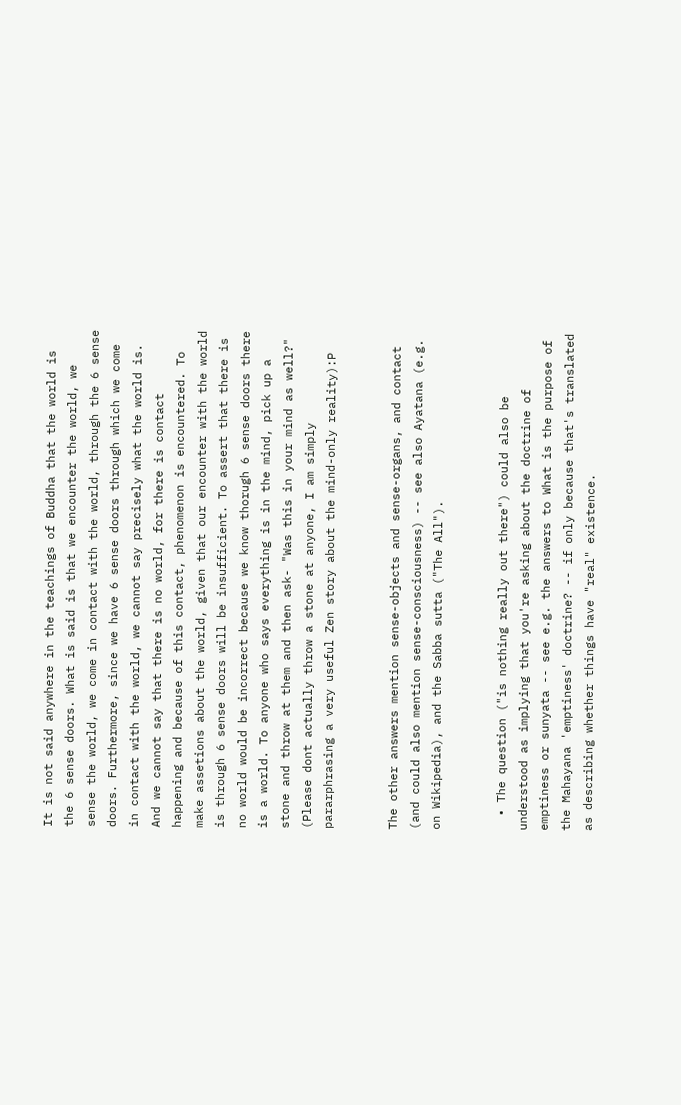It is not said anywhere in the teachings of Buddha that the world is the 6 sense doors. What is said is that we encounter the world, we sense the world, we come in contact with the world, through the 6 sense doors. Furthermore, since we have 6 sense doors through which we come in contact with the world, we cannot say precisely what the world is. And we cannot say that there is no world, for there is contact happening and because of this contact, phenomenon is encountered. To make assetions about the world, given that our encounter with the world is through 6 sense doors will be insufficient. To assert that there is no world would be incorrect because we know thorugh 6 sense doors there is a world. To anyone who says everything is in the mind, pick up a stone and throw at them and then ask- "Was this in your mind as well?" (Please dont actually throw a stone at anyone, I am simply pararphrasing a very useful Zen story about the mind-only reality):P


The other answers mention sense-objects and sense-organs, and contact (and could also mention sense-consciousness) -- see also Ayatana (e.g. on Wikipedia), and the Sabba sutta ("The All").


  • The question ("is nothing really out there") could also be understood as implying that you're asking about the doctrine of emptiness or sunyata -- see e.g. the answers to What is the purpose of the Mahayana 'emptiness' doctrine? -- if only because that's translated as describing whether things have "real" existence.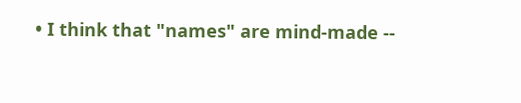• I think that "names" are mind-made --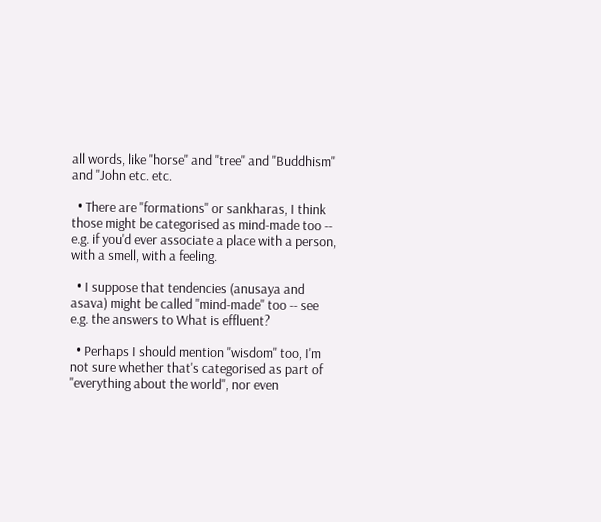all words, like "horse" and "tree" and "Buddhism" and "John etc. etc.

  • There are "formations" or sankharas, I think those might be categorised as mind-made too -- e.g. if you'd ever associate a place with a person, with a smell, with a feeling.

  • I suppose that tendencies (anusaya and asava) might be called "mind-made" too -- see e.g. the answers to What is effluent?

  • Perhaps I should mention "wisdom" too, I'm not sure whether that's categorised as part of "everything about the world", nor even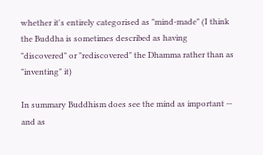whether it's entirely categorised as "mind-made" (I think the Buddha is sometimes described as having "discovered" or "rediscovered" the Dhamma rather than as "inventing" it)

In summary Buddhism does see the mind as important -- and as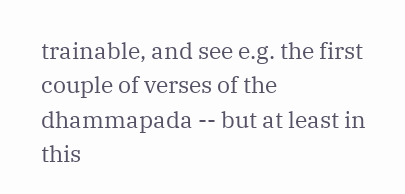trainable, and see e.g. the first couple of verses of the dhammapada -- but at least in this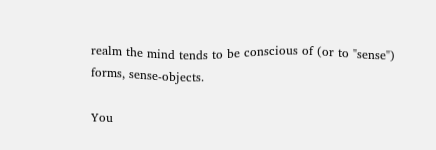realm the mind tends to be conscious of (or to "sense") forms, sense-objects.

You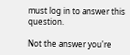must log in to answer this question.

Not the answer you're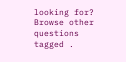looking for? Browse other questions tagged .